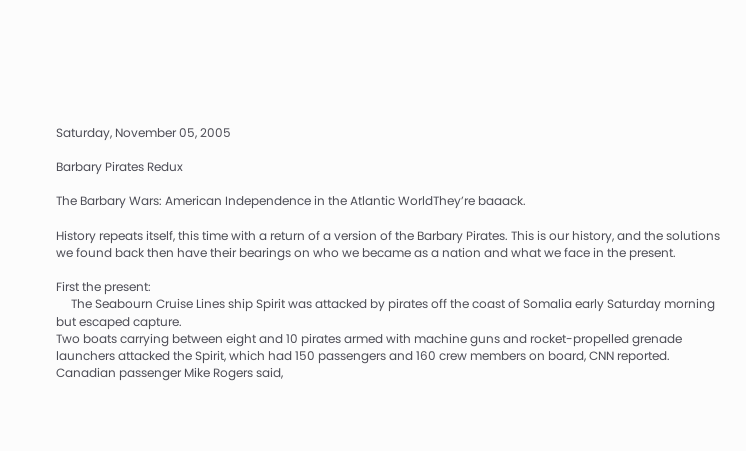Saturday, November 05, 2005

Barbary Pirates Redux

The Barbary Wars: American Independence in the Atlantic WorldThey’re baaack.

History repeats itself, this time with a return of a version of the Barbary Pirates. This is our history, and the solutions we found back then have their bearings on who we became as a nation and what we face in the present.

First the present:
     The Seabourn Cruise Lines ship Spirit was attacked by pirates off the coast of Somalia early Saturday morning but escaped capture.
Two boats carrying between eight and 10 pirates armed with machine guns and rocket-propelled grenade launchers attacked the Spirit, which had 150 passengers and 160 crew members on board, CNN reported.
Canadian passenger Mike Rogers said,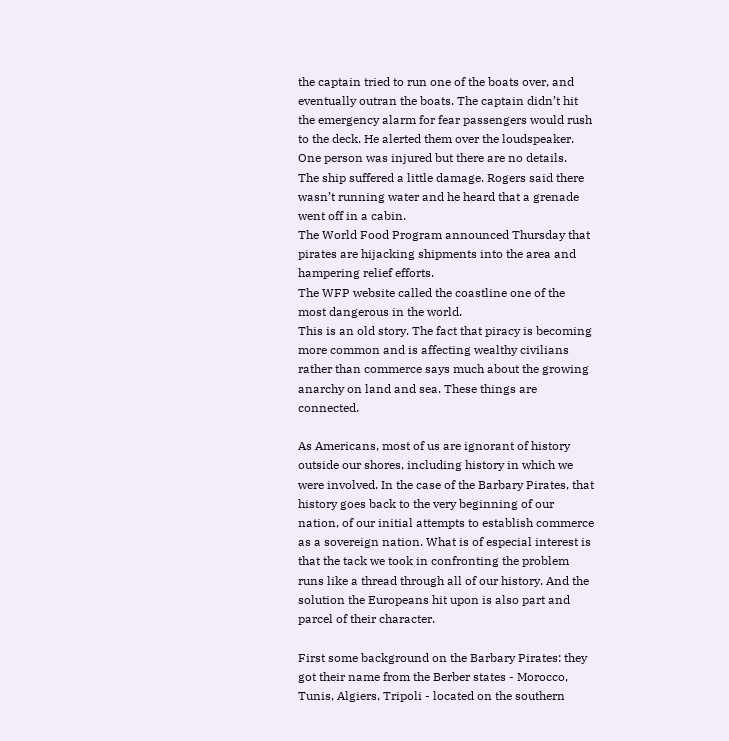the captain tried to run one of the boats over, and eventually outran the boats. The captain didn’t hit the emergency alarm for fear passengers would rush to the deck. He alerted them over the loudspeaker.
One person was injured but there are no details.
The ship suffered a little damage. Rogers said there wasn’t running water and he heard that a grenade went off in a cabin.
The World Food Program announced Thursday that pirates are hijacking shipments into the area and hampering relief efforts.
The WFP website called the coastline one of the most dangerous in the world.
This is an old story. The fact that piracy is becoming more common and is affecting wealthy civilians rather than commerce says much about the growing anarchy on land and sea. These things are connected.

As Americans, most of us are ignorant of history outside our shores, including history in which we were involved. In the case of the Barbary Pirates, that history goes back to the very beginning of our nation, of our initial attempts to establish commerce as a sovereign nation. What is of especial interest is that the tack we took in confronting the problem runs like a thread through all of our history. And the solution the Europeans hit upon is also part and parcel of their character.

First some background on the Barbary Pirates: they got their name from the Berber states - Morocco, Tunis, Algiers, Tripoli - located on the southern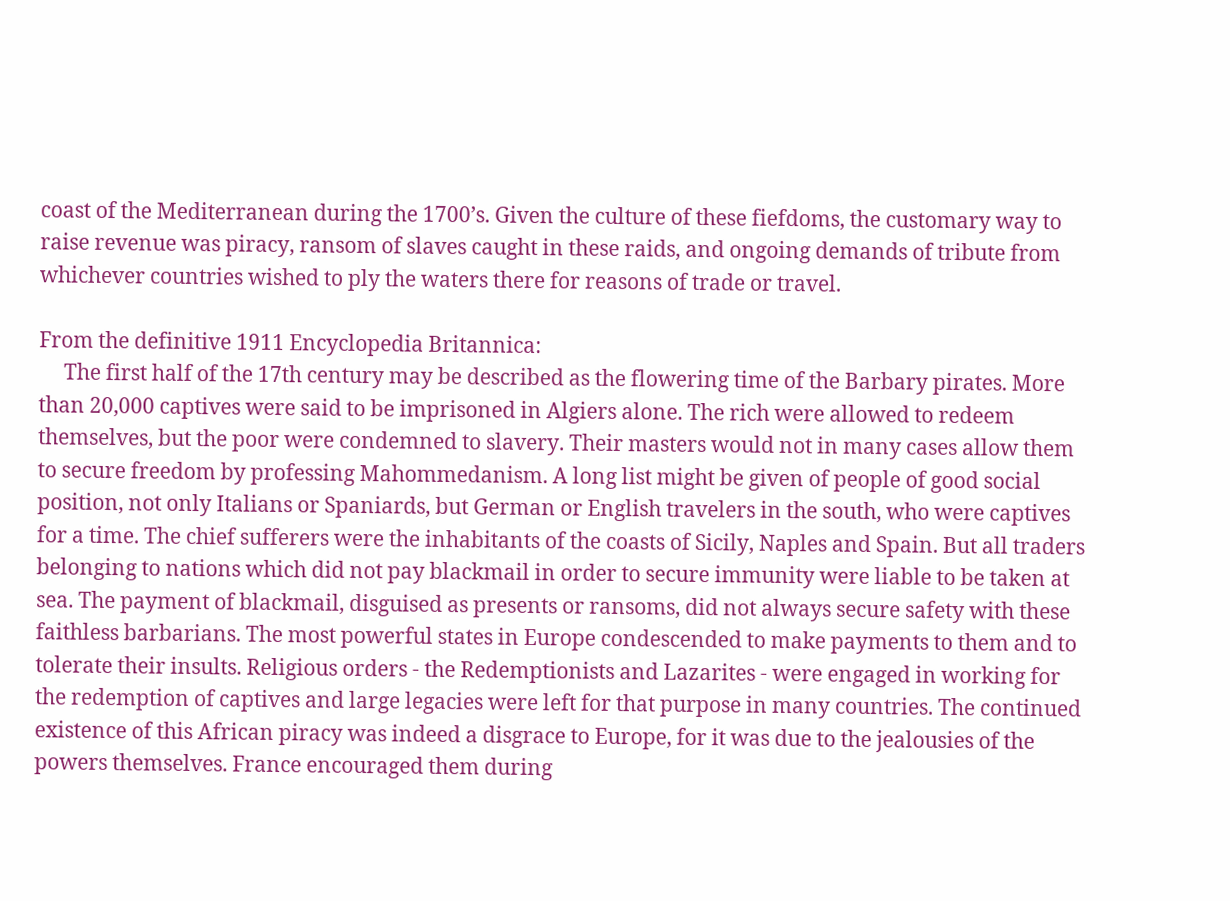coast of the Mediterranean during the 1700’s. Given the culture of these fiefdoms, the customary way to raise revenue was piracy, ransom of slaves caught in these raids, and ongoing demands of tribute from whichever countries wished to ply the waters there for reasons of trade or travel.

From the definitive 1911 Encyclopedia Britannica:
     The first half of the 17th century may be described as the flowering time of the Barbary pirates. More than 20,000 captives were said to be imprisoned in Algiers alone. The rich were allowed to redeem themselves, but the poor were condemned to slavery. Their masters would not in many cases allow them to secure freedom by professing Mahommedanism. A long list might be given of people of good social position, not only Italians or Spaniards, but German or English travelers in the south, who were captives for a time. The chief sufferers were the inhabitants of the coasts of Sicily, Naples and Spain. But all traders belonging to nations which did not pay blackmail in order to secure immunity were liable to be taken at sea. The payment of blackmail, disguised as presents or ransoms, did not always secure safety with these faithless barbarians. The most powerful states in Europe condescended to make payments to them and to tolerate their insults. Religious orders - the Redemptionists and Lazarites - were engaged in working for the redemption of captives and large legacies were left for that purpose in many countries. The continued existence of this African piracy was indeed a disgrace to Europe, for it was due to the jealousies of the powers themselves. France encouraged them during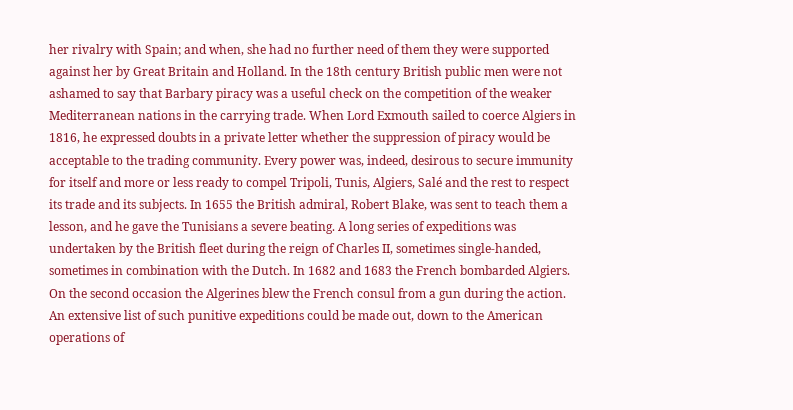her rivalry with Spain; and when, she had no further need of them they were supported against her by Great Britain and Holland. In the 18th century British public men were not ashamed to say that Barbary piracy was a useful check on the competition of the weaker Mediterranean nations in the carrying trade. When Lord Exmouth sailed to coerce Algiers in 1816, he expressed doubts in a private letter whether the suppression of piracy would be acceptable to the trading community. Every power was, indeed, desirous to secure immunity for itself and more or less ready to compel Tripoli, Tunis, Algiers, Salé and the rest to respect its trade and its subjects. In 1655 the British admiral, Robert Blake, was sent to teach them a lesson, and he gave the Tunisians a severe beating. A long series of expeditions was undertaken by the British fleet during the reign of Charles II, sometimes single-handed, sometimes in combination with the Dutch. In 1682 and 1683 the French bombarded Algiers. On the second occasion the Algerines blew the French consul from a gun during the action. An extensive list of such punitive expeditions could be made out, down to the American operations of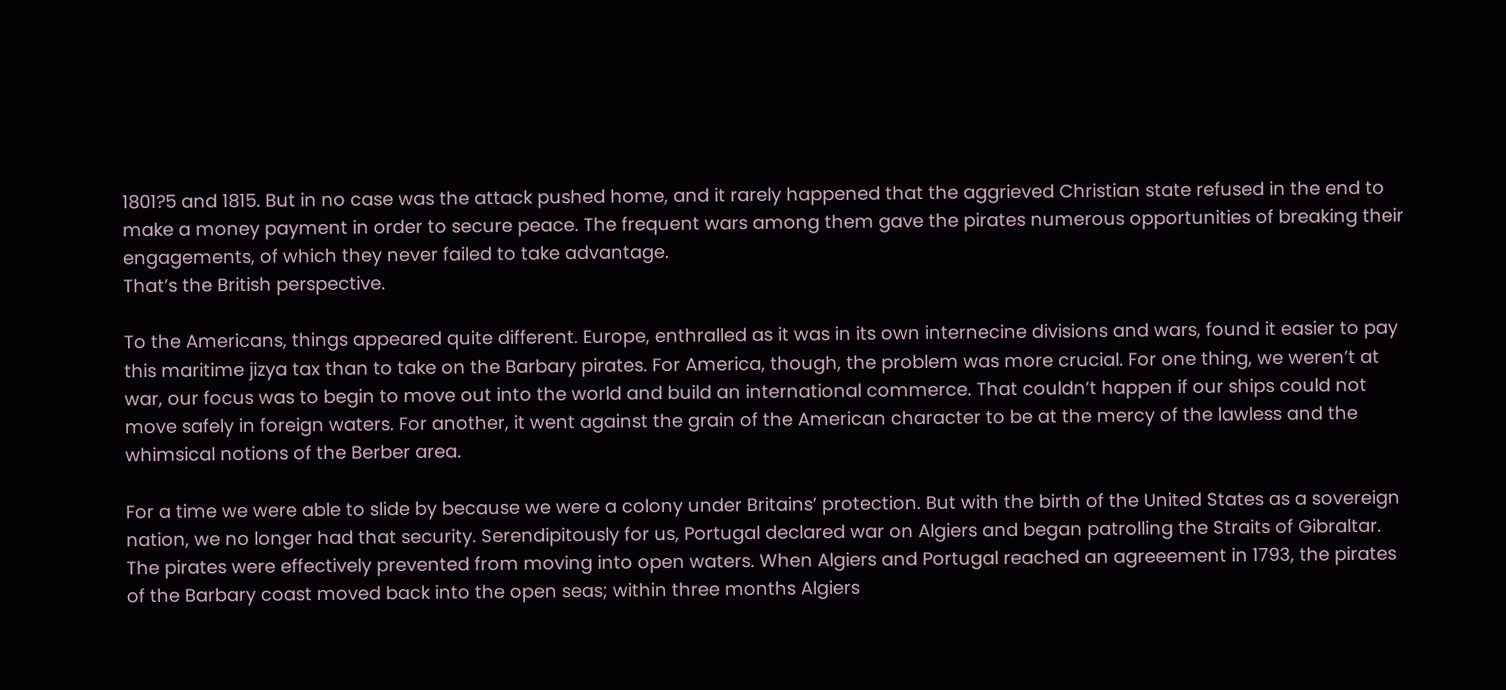1801?5 and 1815. But in no case was the attack pushed home, and it rarely happened that the aggrieved Christian state refused in the end to make a money payment in order to secure peace. The frequent wars among them gave the pirates numerous opportunities of breaking their engagements, of which they never failed to take advantage.
That’s the British perspective.

To the Americans, things appeared quite different. Europe, enthralled as it was in its own internecine divisions and wars, found it easier to pay this maritime jizya tax than to take on the Barbary pirates. For America, though, the problem was more crucial. For one thing, we weren’t at war, our focus was to begin to move out into the world and build an international commerce. That couldn’t happen if our ships could not move safely in foreign waters. For another, it went against the grain of the American character to be at the mercy of the lawless and the whimsical notions of the Berber area.

For a time we were able to slide by because we were a colony under Britains’ protection. But with the birth of the United States as a sovereign nation, we no longer had that security. Serendipitously for us, Portugal declared war on Algiers and began patrolling the Straits of Gibraltar. The pirates were effectively prevented from moving into open waters. When Algiers and Portugal reached an agreeement in 1793, the pirates of the Barbary coast moved back into the open seas; within three months Algiers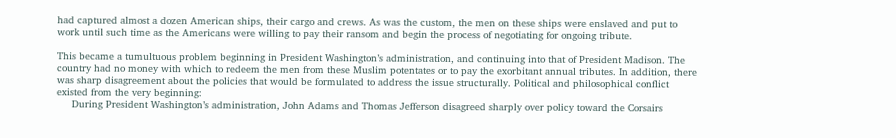had captured almost a dozen American ships, their cargo and crews. As was the custom, the men on these ships were enslaved and put to work until such time as the Americans were willing to pay their ransom and begin the process of negotiating for ongoing tribute.

This became a tumultuous problem beginning in President Washington’s administration, and continuing into that of President Madison. The country had no money with which to redeem the men from these Muslim potentates or to pay the exorbitant annual tributes. In addition, there was sharp disagreement about the policies that would be formulated to address the issue structurally. Political and philosophical conflict existed from the very beginning:
     During President Washington’s administration, John Adams and Thomas Jefferson disagreed sharply over policy toward the Corsairs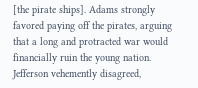[the pirate ships]. Adams strongly favored paying off the pirates, arguing that a long and protracted war would financially ruin the young nation. Jefferson vehemently disagreed,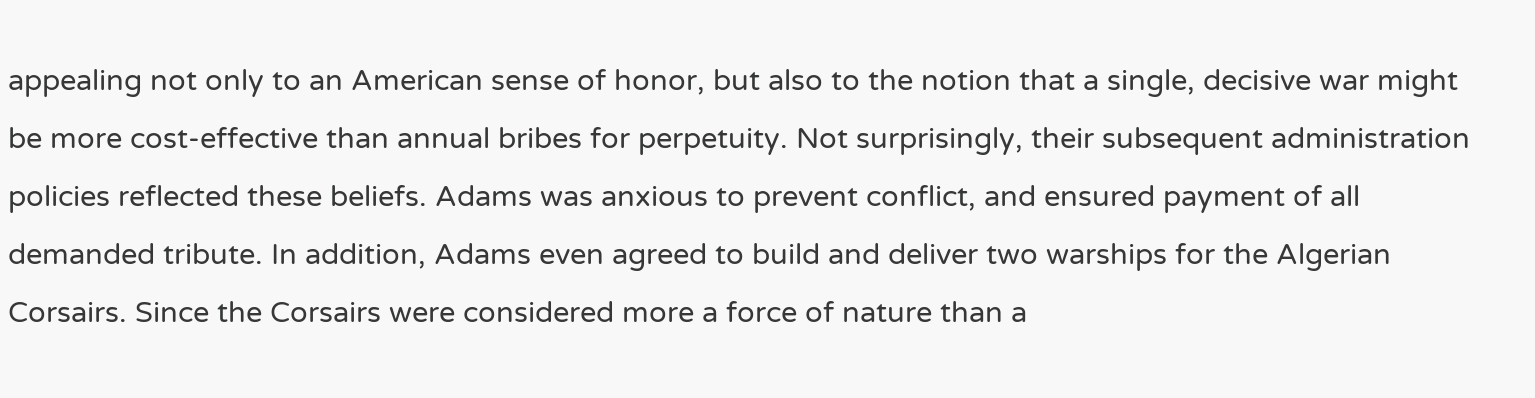appealing not only to an American sense of honor, but also to the notion that a single, decisive war might be more cost-effective than annual bribes for perpetuity. Not surprisingly, their subsequent administration policies reflected these beliefs. Adams was anxious to prevent conflict, and ensured payment of all demanded tribute. In addition, Adams even agreed to build and deliver two warships for the Algerian Corsairs. Since the Corsairs were considered more a force of nature than a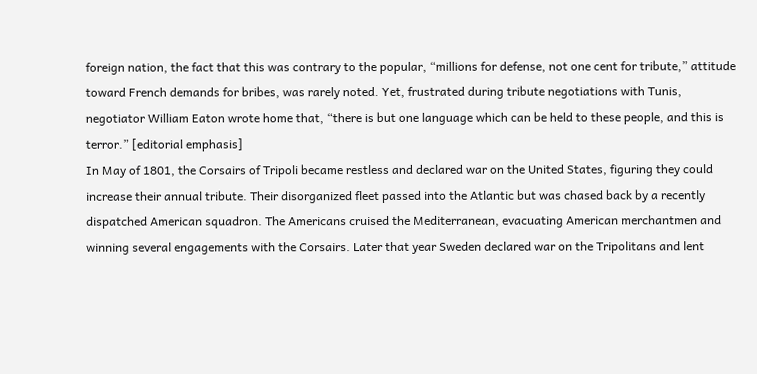foreign nation, the fact that this was contrary to the popular, “millions for defense, not one cent for tribute,” attitude toward French demands for bribes, was rarely noted. Yet, frustrated during tribute negotiations with Tunis, negotiator William Eaton wrote home that, “there is but one language which can be held to these people, and this is terror.” [editorial emphasis]
In May of 1801, the Corsairs of Tripoli became restless and declared war on the United States, figuring they could increase their annual tribute. Their disorganized fleet passed into the Atlantic but was chased back by a recently dispatched American squadron. The Americans cruised the Mediterranean, evacuating American merchantmen and winning several engagements with the Corsairs. Later that year Sweden declared war on the Tripolitans and lent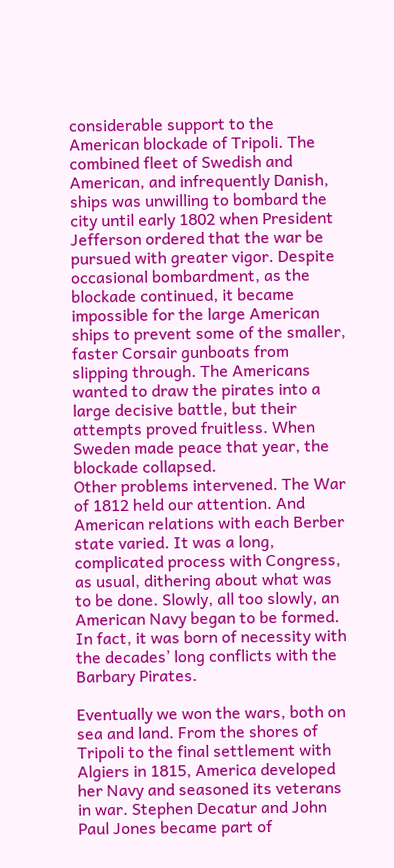considerable support to the American blockade of Tripoli. The combined fleet of Swedish and American, and infrequently Danish, ships was unwilling to bombard the city until early 1802 when President Jefferson ordered that the war be pursued with greater vigor. Despite occasional bombardment, as the blockade continued, it became impossible for the large American ships to prevent some of the smaller, faster Corsair gunboats from slipping through. The Americans wanted to draw the pirates into a large decisive battle, but their attempts proved fruitless. When Sweden made peace that year, the blockade collapsed.
Other problems intervened. The War of 1812 held our attention. And American relations with each Berber state varied. It was a long, complicated process with Congress, as usual, dithering about what was to be done. Slowly, all too slowly, an American Navy began to be formed. In fact, it was born of necessity with the decades’ long conflicts with the Barbary Pirates.

Eventually we won the wars, both on sea and land. From the shores of Tripoli to the final settlement with Algiers in 1815, America developed her Navy and seasoned its veterans in war. Stephen Decatur and John Paul Jones became part of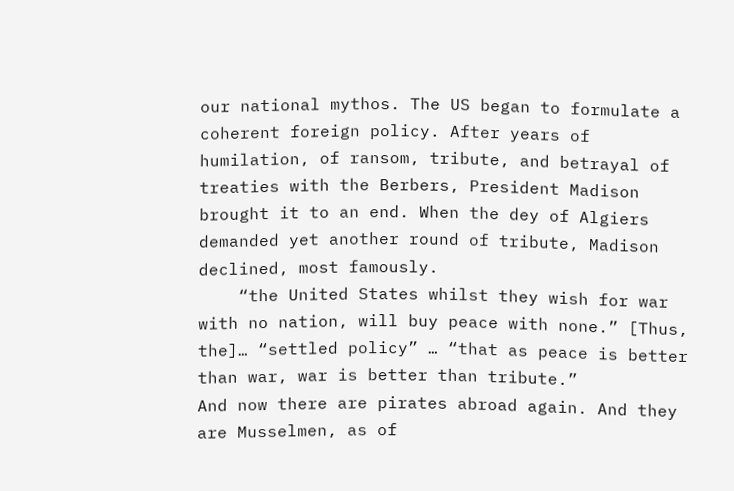our national mythos. The US began to formulate a coherent foreign policy. After years of humilation, of ransom, tribute, and betrayal of treaties with the Berbers, President Madison brought it to an end. When the dey of Algiers demanded yet another round of tribute, Madison declined, most famously.
    “the United States whilst they wish for war with no nation, will buy peace with none.” [Thus, the]… “settled policy” … “that as peace is better than war, war is better than tribute.”
And now there are pirates abroad again. And they are Musselmen, as of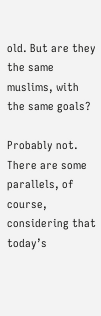old. But are they the same muslims, with the same goals?

Probably not. There are some parallels, of course, considering that today’s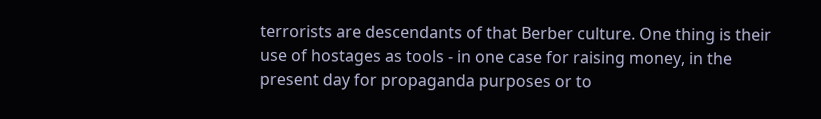terrorists are descendants of that Berber culture. One thing is their use of hostages as tools - in one case for raising money, in the present day for propaganda purposes or to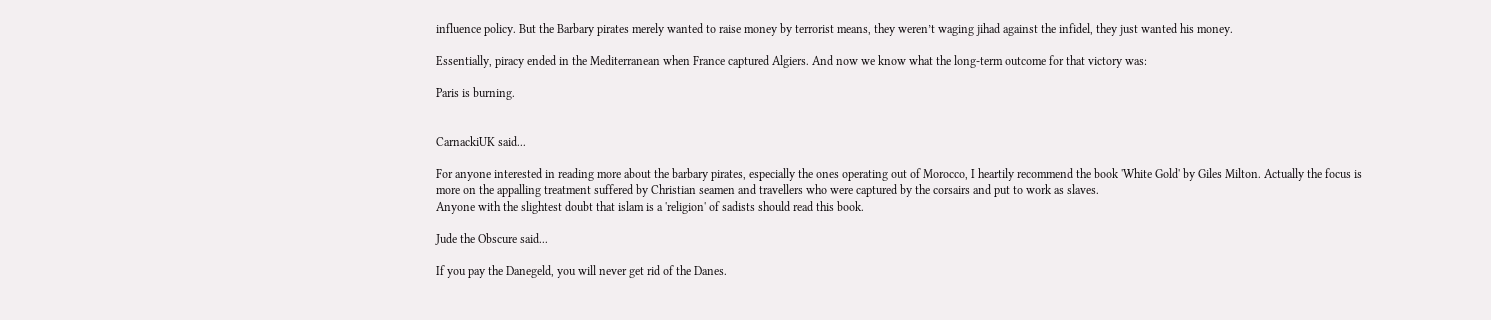influence policy. But the Barbary pirates merely wanted to raise money by terrorist means, they weren’t waging jihad against the infidel, they just wanted his money.

Essentially, piracy ended in the Mediterranean when France captured Algiers. And now we know what the long-term outcome for that victory was:

Paris is burning.


CarnackiUK said...

For anyone interested in reading more about the barbary pirates, especially the ones operating out of Morocco, I heartily recommend the book 'White Gold' by Giles Milton. Actually the focus is more on the appalling treatment suffered by Christian seamen and travellers who were captured by the corsairs and put to work as slaves.
Anyone with the slightest doubt that islam is a 'religion' of sadists should read this book.

Jude the Obscure said...

If you pay the Danegeld, you will never get rid of the Danes.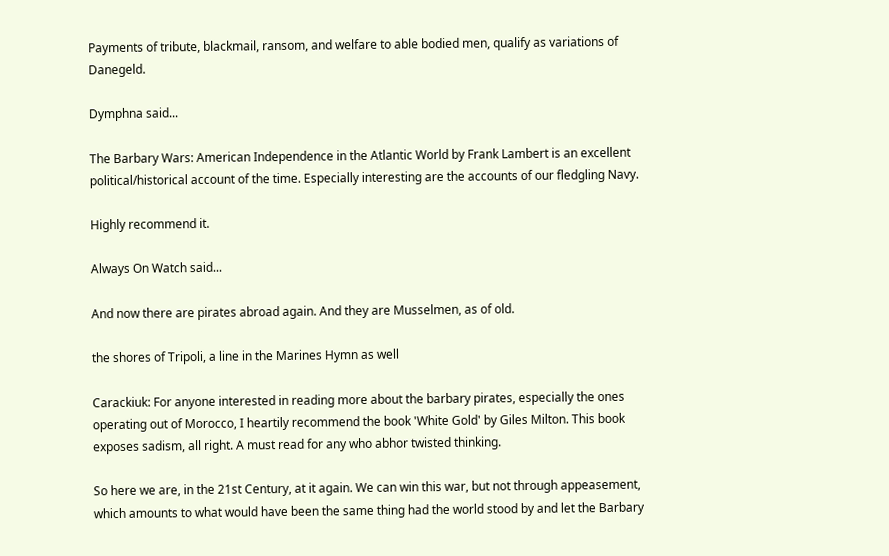Payments of tribute, blackmail, ransom, and welfare to able bodied men, qualify as variations of Danegeld.

Dymphna said...

The Barbary Wars: American Independence in the Atlantic World by Frank Lambert is an excellent political/historical account of the time. Especially interesting are the accounts of our fledgling Navy.

Highly recommend it.

Always On Watch said...

And now there are pirates abroad again. And they are Musselmen, as of old.

the shores of Tripoli, a line in the Marines Hymn as well

Carackiuk: For anyone interested in reading more about the barbary pirates, especially the ones operating out of Morocco, I heartily recommend the book 'White Gold' by Giles Milton. This book exposes sadism, all right. A must read for any who abhor twisted thinking.

So here we are, in the 21st Century, at it again. We can win this war, but not through appeasement, which amounts to what would have been the same thing had the world stood by and let the Barbary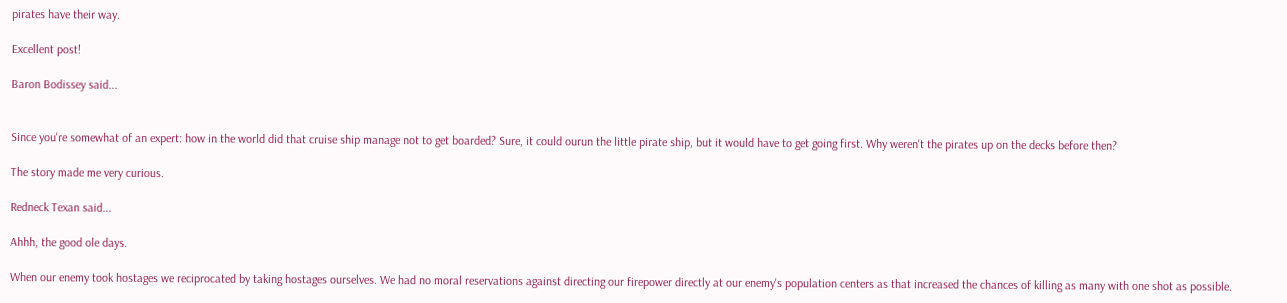pirates have their way.

Excellent post!

Baron Bodissey said...


Since you're somewhat of an expert: how in the world did that cruise ship manage not to get boarded? Sure, it could ourun the little pirate ship, but it would have to get going first. Why weren't the pirates up on the decks before then?

The story made me very curious.

Redneck Texan said...

Ahhh, the good ole days.

When our enemy took hostages we reciprocated by taking hostages ourselves. We had no moral reservations against directing our firepower directly at our enemy's population centers as that increased the chances of killing as many with one shot as possible.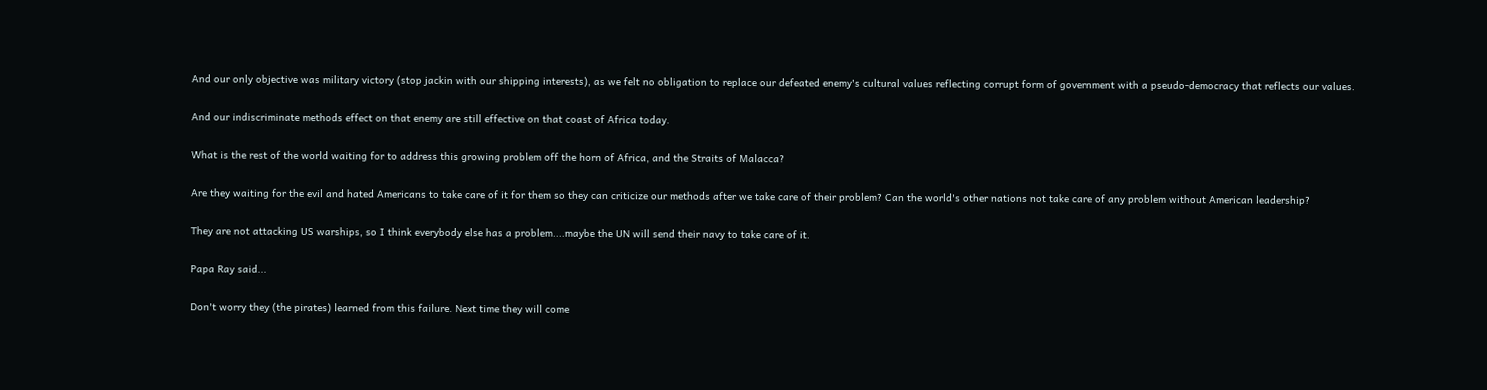And our only objective was military victory (stop jackin with our shipping interests), as we felt no obligation to replace our defeated enemy's cultural values reflecting corrupt form of government with a pseudo-democracy that reflects our values.

And our indiscriminate methods effect on that enemy are still effective on that coast of Africa today.

What is the rest of the world waiting for to address this growing problem off the horn of Africa, and the Straits of Malacca?

Are they waiting for the evil and hated Americans to take care of it for them so they can criticize our methods after we take care of their problem? Can the world's other nations not take care of any problem without American leadership?

They are not attacking US warships, so I think everybody else has a problem....maybe the UN will send their navy to take care of it.

Papa Ray said...

Don't worry they (the pirates) learned from this failure. Next time they will come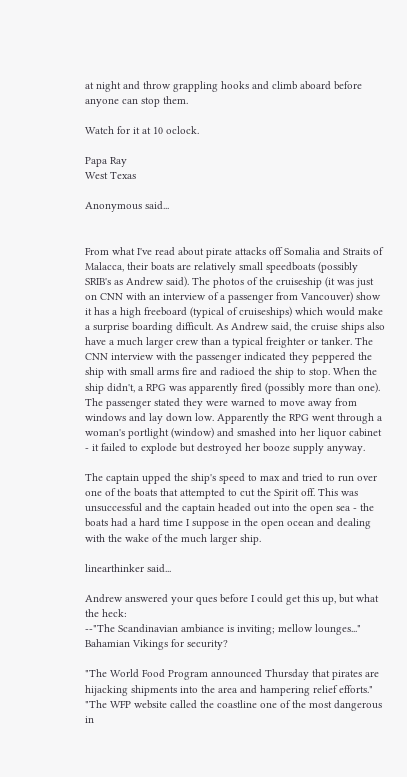at night and throw grappling hooks and climb aboard before anyone can stop them.

Watch for it at 10 oclock.

Papa Ray
West Texas

Anonymous said...


From what I've read about pirate attacks off Somalia and Straits of Malacca, their boats are relatively small speedboats (possibly SRIB's as Andrew said). The photos of the cruiseship (it was just on CNN with an interview of a passenger from Vancouver) show it has a high freeboard (typical of cruiseships) which would make a surprise boarding difficult. As Andrew said, the cruise ships also have a much larger crew than a typical freighter or tanker. The CNN interview with the passenger indicated they peppered the ship with small arms fire and radioed the ship to stop. When the ship didn't, a RPG was apparently fired (possibly more than one). The passenger stated they were warned to move away from windows and lay down low. Apparently the RPG went through a woman's portlight (window) and smashed into her liquor cabinet - it failed to explode but destroyed her booze supply anyway.

The captain upped the ship's speed to max and tried to run over one of the boats that attempted to cut the Spirit off. This was unsuccessful and the captain headed out into the open sea - the boats had a hard time I suppose in the open ocean and dealing with the wake of the much larger ship.

linearthinker said...

Andrew answered your ques before I could get this up, but what the heck:
--"The Scandinavian ambiance is inviting; mellow lounges..."
Bahamian Vikings for security?

"The World Food Program announced Thursday that pirates are hijacking shipments into the area and hampering relief efforts."
"The WFP website called the coastline one of the most dangerous in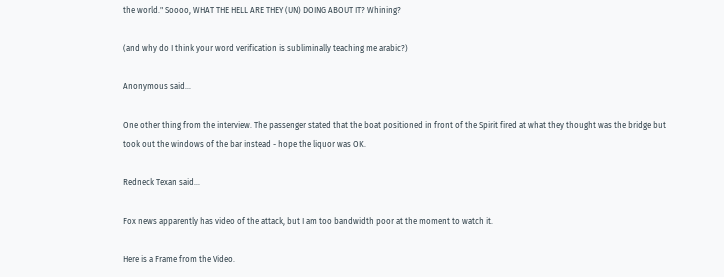the world." Soooo, WHAT THE HELL ARE THEY (UN) DOING ABOUT IT? Whining?

(and why do I think your word verification is subliminally teaching me arabic?)

Anonymous said...

One other thing from the interview. The passenger stated that the boat positioned in front of the Spirit fired at what they thought was the bridge but took out the windows of the bar instead - hope the liquor was OK.

Redneck Texan said...

Fox news apparently has video of the attack, but I am too bandwidth poor at the moment to watch it.

Here is a Frame from the Video.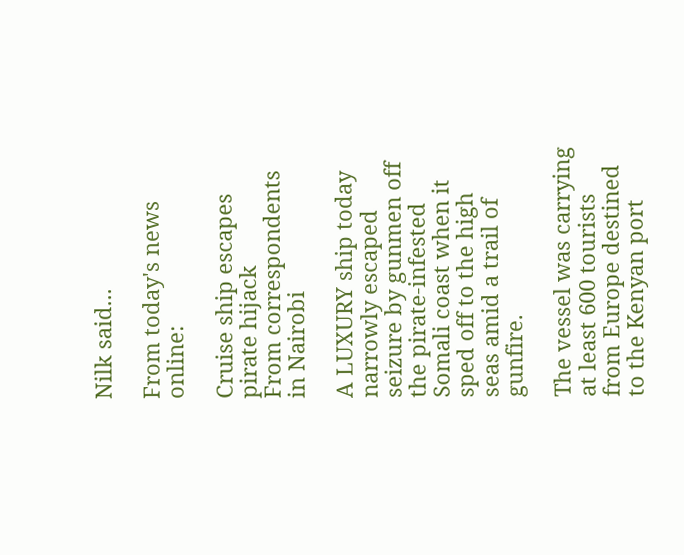Nilk said...

From today's news online:

Cruise ship escapes pirate hijack
From correspondents in Nairobi

A LUXURY ship today narrowly escaped seizure by gunmen off the pirate-infested Somali coast when it sped off to the high seas amid a trail of gunfire.

The vessel was carrying at least 600 tourists from Europe destined to the Kenyan port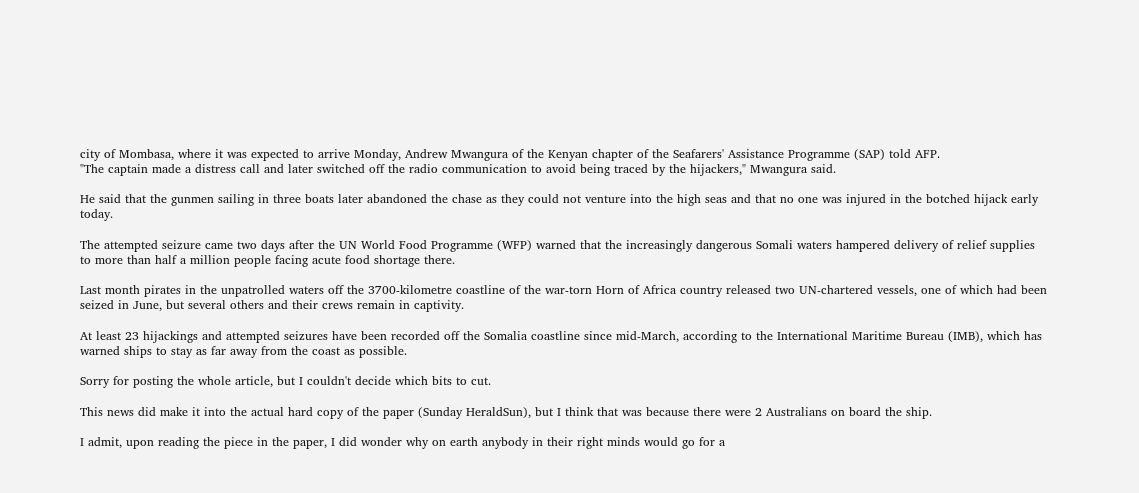city of Mombasa, where it was expected to arrive Monday, Andrew Mwangura of the Kenyan chapter of the Seafarers' Assistance Programme (SAP) told AFP.
"The captain made a distress call and later switched off the radio communication to avoid being traced by the hijackers," Mwangura said.

He said that the gunmen sailing in three boats later abandoned the chase as they could not venture into the high seas and that no one was injured in the botched hijack early today.

The attempted seizure came two days after the UN World Food Programme (WFP) warned that the increasingly dangerous Somali waters hampered delivery of relief supplies to more than half a million people facing acute food shortage there.

Last month pirates in the unpatrolled waters off the 3700-kilometre coastline of the war-torn Horn of Africa country released two UN-chartered vessels, one of which had been seized in June, but several others and their crews remain in captivity.

At least 23 hijackings and attempted seizures have been recorded off the Somalia coastline since mid-March, according to the International Maritime Bureau (IMB), which has warned ships to stay as far away from the coast as possible.

Sorry for posting the whole article, but I couldn't decide which bits to cut.

This news did make it into the actual hard copy of the paper (Sunday HeraldSun), but I think that was because there were 2 Australians on board the ship.

I admit, upon reading the piece in the paper, I did wonder why on earth anybody in their right minds would go for a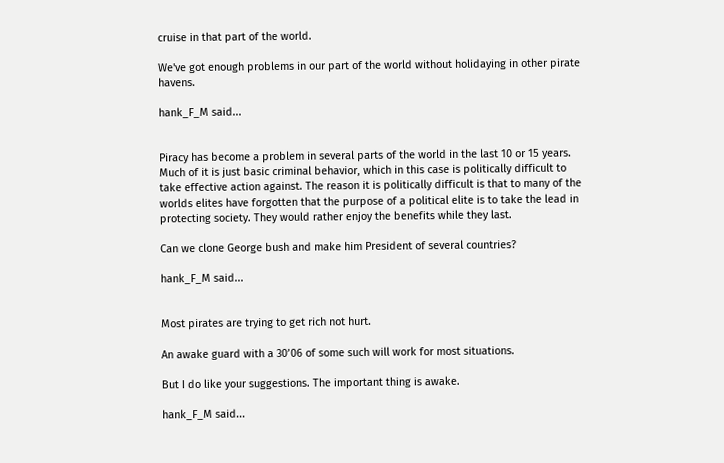cruise in that part of the world.

We've got enough problems in our part of the world without holidaying in other pirate havens.

hank_F_M said...


Piracy has become a problem in several parts of the world in the last 10 or 15 years. Much of it is just basic criminal behavior, which in this case is politically difficult to take effective action against. The reason it is politically difficult is that to many of the worlds elites have forgotten that the purpose of a political elite is to take the lead in protecting society. They would rather enjoy the benefits while they last.

Can we clone George bush and make him President of several countries?

hank_F_M said...


Most pirates are trying to get rich not hurt.

An awake guard with a 30’06 of some such will work for most situations.

But I do like your suggestions. The important thing is awake.

hank_F_M said...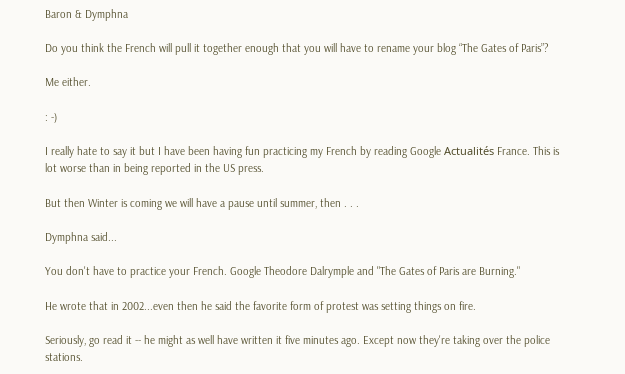Baron & Dymphna

Do you think the French will pull it together enough that you will have to rename your blog “The Gates of Paris”?

Me either.

: -)

I really hate to say it but I have been having fun practicing my French by reading Google Actualités France. This is lot worse than in being reported in the US press.

But then Winter is coming we will have a pause until summer, then . . .

Dymphna said...

You don't have to practice your French. Google Theodore Dalrymple and "The Gates of Paris are Burning."

He wrote that in 2002...even then he said the favorite form of protest was setting things on fire.

Seriously, go read it -- he might as well have written it five minutes ago. Except now they're taking over the police stations.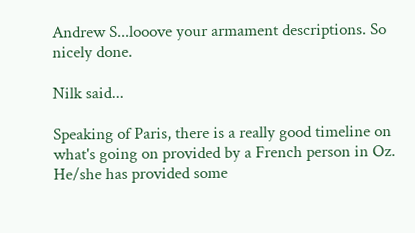Andrew S...looove your armament descriptions. So nicely done.

Nilk said...

Speaking of Paris, there is a really good timeline on what's going on provided by a French person in Oz. He/she has provided some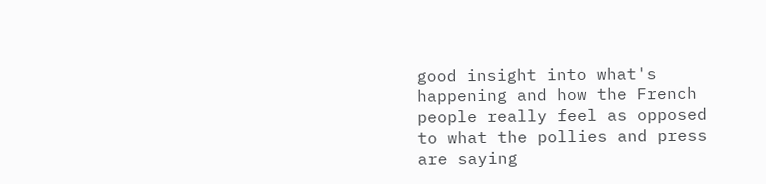good insight into what's happening and how the French people really feel as opposed to what the pollies and press are saying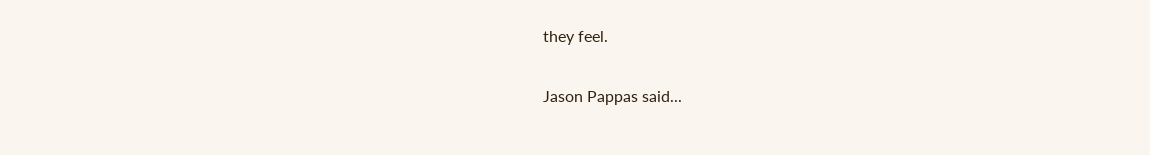they feel.

Jason Pappas said...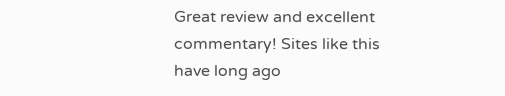Great review and excellent commentary! Sites like this have long ago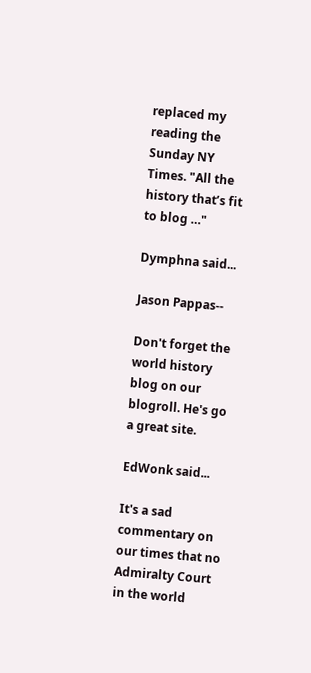replaced my reading the Sunday NY Times. "All the history that’s fit to blog …"

Dymphna said...

Jason Pappas--

Don't forget the world history blog on our blogroll. He's go a great site.

EdWonk said...

It's a sad commentary on our times that no Admiralty Court in the world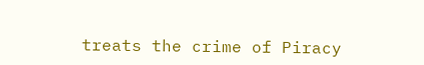treats the crime of Piracy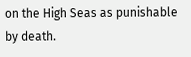on the High Seas as punishable by death.